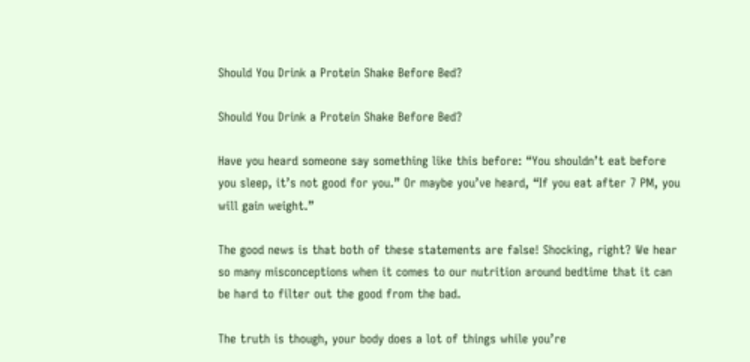Should You Drink a Protein Shake Before Bed?

Should You Drink a Protein Shake Before Bed?

Have you heard someone say something like this before: “You shouldn’t eat before you sleep, it’s not good for you.” Or maybe you’ve heard, “If you eat after 7 PM, you will gain weight.”

The good news is that both of these statements are false! Shocking, right? We hear so many misconceptions when it comes to our nutrition around bedtime that it can be hard to filter out the good from the bad.

The truth is though, your body does a lot of things while you’re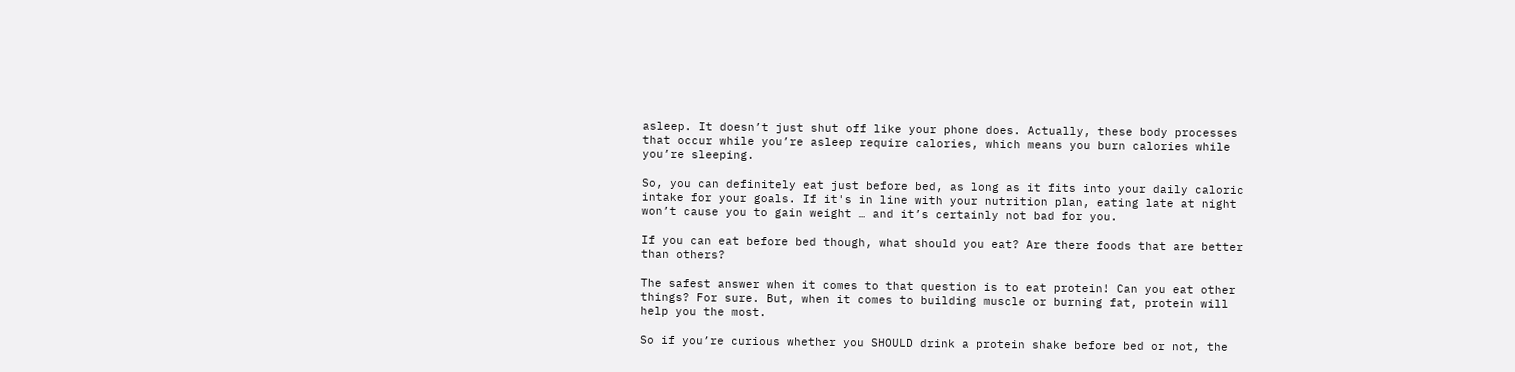asleep. It doesn’t just shut off like your phone does. Actually, these body processes that occur while you’re asleep require calories, which means you burn calories while you’re sleeping.

So, you can definitely eat just before bed, as long as it fits into your daily caloric intake for your goals. If it's in line with your nutrition plan, eating late at night won’t cause you to gain weight … and it’s certainly not bad for you.

If you can eat before bed though, what should you eat? Are there foods that are better than others?

The safest answer when it comes to that question is to eat protein! Can you eat other things? For sure. But, when it comes to building muscle or burning fat, protein will help you the most.

So if you’re curious whether you SHOULD drink a protein shake before bed or not, the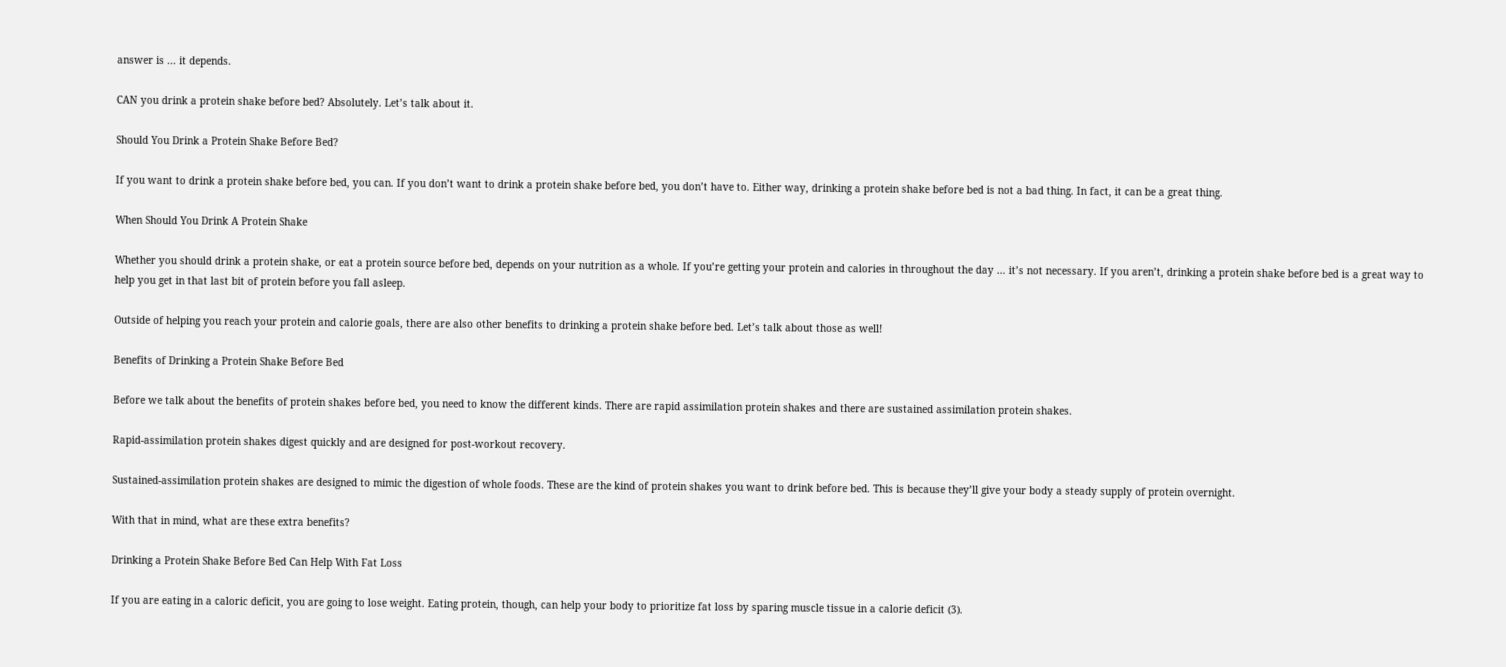answer is ... it depends.

CAN you drink a protein shake before bed? Absolutely. Let’s talk about it.

Should You Drink a Protein Shake Before Bed?

If you want to drink a protein shake before bed, you can. If you don’t want to drink a protein shake before bed, you don’t have to. Either way, drinking a protein shake before bed is not a bad thing. In fact, it can be a great thing.

When Should You Drink A Protein Shake

Whether you should drink a protein shake, or eat a protein source before bed, depends on your nutrition as a whole. If you’re getting your protein and calories in throughout the day … it’s not necessary. If you aren’t, drinking a protein shake before bed is a great way to help you get in that last bit of protein before you fall asleep.

Outside of helping you reach your protein and calorie goals, there are also other benefits to drinking a protein shake before bed. Let’s talk about those as well!

Benefits of Drinking a Protein Shake Before Bed

Before we talk about the benefits of protein shakes before bed, you need to know the different kinds. There are rapid assimilation protein shakes and there are sustained assimilation protein shakes.

Rapid-assimilation protein shakes digest quickly and are designed for post-workout recovery.

Sustained-assimilation protein shakes are designed to mimic the digestion of whole foods. These are the kind of protein shakes you want to drink before bed. This is because they’ll give your body a steady supply of protein overnight.

With that in mind, what are these extra benefits?

Drinking a Protein Shake Before Bed Can Help With Fat Loss

If you are eating in a caloric deficit, you are going to lose weight. Eating protein, though, can help your body to prioritize fat loss by sparing muscle tissue in a calorie deficit (3).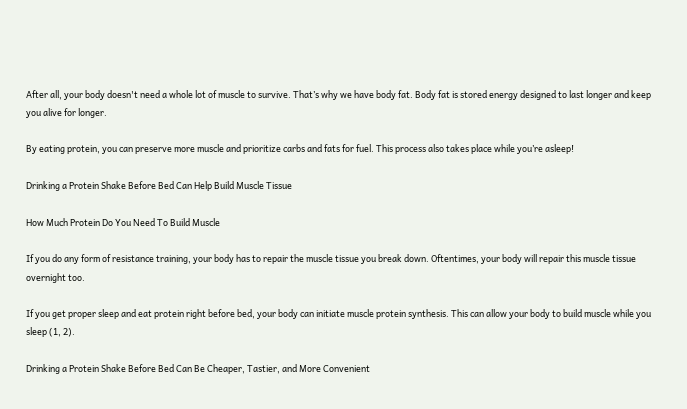After all, your body doesn't need a whole lot of muscle to survive. That’s why we have body fat. Body fat is stored energy designed to last longer and keep you alive for longer.

By eating protein, you can preserve more muscle and prioritize carbs and fats for fuel. This process also takes place while you’re asleep!

Drinking a Protein Shake Before Bed Can Help Build Muscle Tissue

How Much Protein Do You Need To Build Muscle

If you do any form of resistance training, your body has to repair the muscle tissue you break down. Oftentimes, your body will repair this muscle tissue overnight too.

If you get proper sleep and eat protein right before bed, your body can initiate muscle protein synthesis. This can allow your body to build muscle while you sleep (1, 2).

Drinking a Protein Shake Before Bed Can Be Cheaper, Tastier, and More Convenient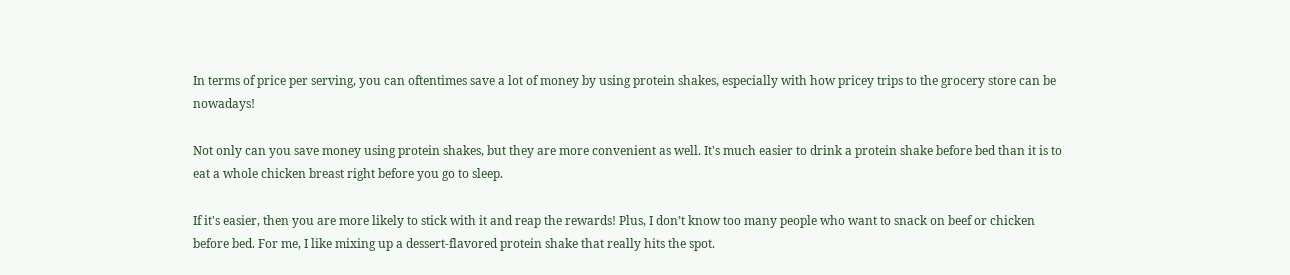In terms of price per serving, you can oftentimes save a lot of money by using protein shakes, especially with how pricey trips to the grocery store can be nowadays!

Not only can you save money using protein shakes, but they are more convenient as well. It's much easier to drink a protein shake before bed than it is to eat a whole chicken breast right before you go to sleep.

If it's easier, then you are more likely to stick with it and reap the rewards! Plus, I don’t know too many people who want to snack on beef or chicken before bed. For me, I like mixing up a dessert-flavored protein shake that really hits the spot.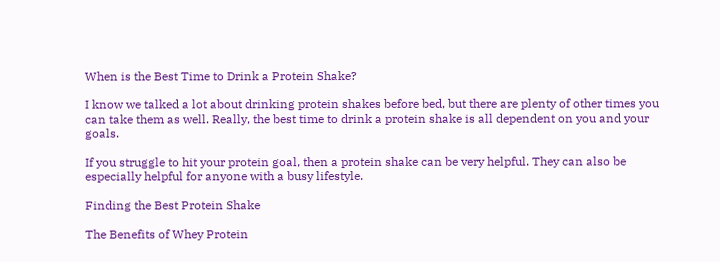When is the Best Time to Drink a Protein Shake?

I know we talked a lot about drinking protein shakes before bed, but there are plenty of other times you can take them as well. Really, the best time to drink a protein shake is all dependent on you and your goals.

If you struggle to hit your protein goal, then a protein shake can be very helpful. They can also be especially helpful for anyone with a busy lifestyle.

Finding the Best Protein Shake

The Benefits of Whey Protein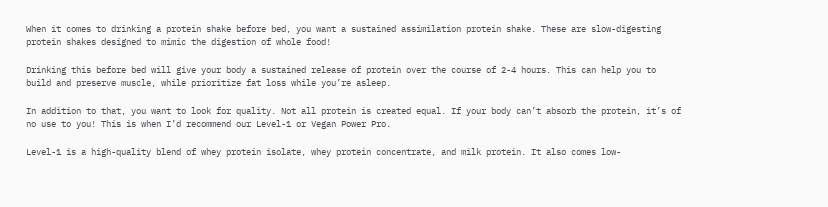When it comes to drinking a protein shake before bed, you want a sustained assimilation protein shake. These are slow-digesting protein shakes designed to mimic the digestion of whole food!

Drinking this before bed will give your body a sustained release of protein over the course of 2-4 hours. This can help you to build and preserve muscle, while prioritize fat loss while you’re asleep.

In addition to that, you want to look for quality. Not all protein is created equal. If your body can’t absorb the protein, it’s of no use to you! This is when I’d recommend our Level-1 or Vegan Power Pro.

Level-1 is a high-quality blend of whey protein isolate, whey protein concentrate, and milk protein. It also comes low-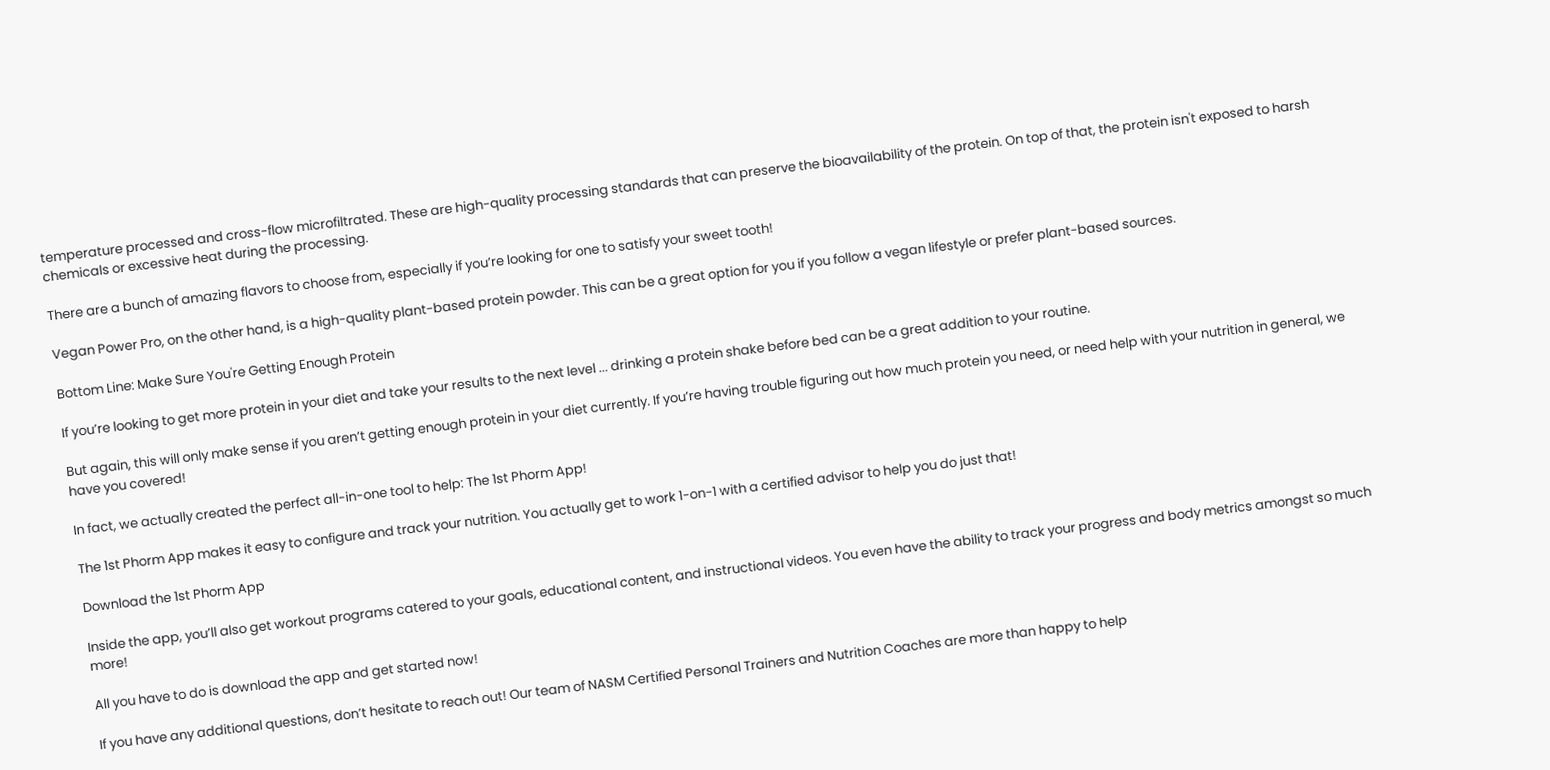temperature processed and cross-flow microfiltrated. These are high-quality processing standards that can preserve the bioavailability of the protein. On top of that, the protein isn't exposed to harsh chemicals or excessive heat during the processing.

There are a bunch of amazing flavors to choose from, especially if you’re looking for one to satisfy your sweet tooth!

Vegan Power Pro, on the other hand, is a high-quality plant-based protein powder. This can be a great option for you if you follow a vegan lifestyle or prefer plant-based sources.

Bottom Line: Make Sure You're Getting Enough Protein

If you’re looking to get more protein in your diet and take your results to the next level ... drinking a protein shake before bed can be a great addition to your routine.

But again, this will only make sense if you aren’t getting enough protein in your diet currently. If you’re having trouble figuring out how much protein you need, or need help with your nutrition in general, we have you covered!

In fact, we actually created the perfect all-in-one tool to help: The 1st Phorm App!

The 1st Phorm App makes it easy to configure and track your nutrition. You actually get to work 1-on-1 with a certified advisor to help you do just that!

Download the 1st Phorm App

Inside the app, you’ll also get workout programs catered to your goals, educational content, and instructional videos. You even have the ability to track your progress and body metrics amongst so much more!

All you have to do is download the app and get started now!

If you have any additional questions, don’t hesitate to reach out! Our team of NASM Certified Personal Trainers and Nutrition Coaches are more than happy to help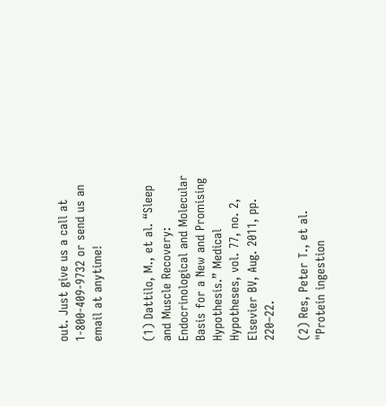out. Just give us a call at 1-800-409-9732 or send us an email at anytime!


(1) Dattilo, M., et al. “Sleep and Muscle Recovery: Endocrinological and Molecular Basis for a New and Promising Hypothesis.” Medical Hypotheses, vol. 77, no. 2, Elsevier BV, Aug. 2011, pp. 220–22.

(2) Res, Peter T., et al. "Protein ingestion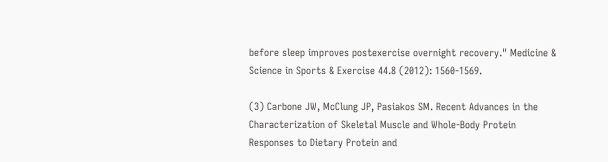before sleep improves postexercise overnight recovery." Medicine & Science in Sports & Exercise 44.8 (2012): 1560-1569.

(3) Carbone JW, McClung JP, Pasiakos SM. Recent Advances in the Characterization of Skeletal Muscle and Whole-Body Protein Responses to Dietary Protein and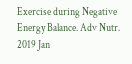Exercise during Negative Energy Balance. Adv Nutr. 2019 Jan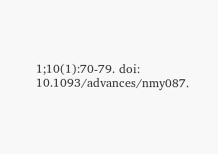1;10(1):70-79. doi: 10.1093/advances/nmy087.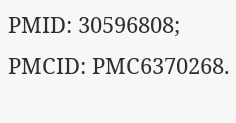PMID: 30596808; PMCID: PMC6370268.